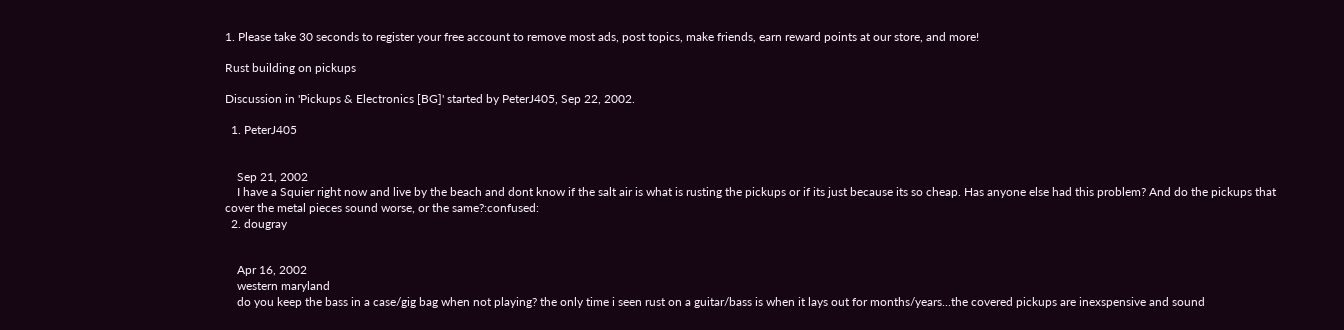1. Please take 30 seconds to register your free account to remove most ads, post topics, make friends, earn reward points at our store, and more!

Rust building on pickups

Discussion in 'Pickups & Electronics [BG]' started by PeterJ405, Sep 22, 2002.

  1. PeterJ405


    Sep 21, 2002
    I have a Squier right now and live by the beach and dont know if the salt air is what is rusting the pickups or if its just because its so cheap. Has anyone else had this problem? And do the pickups that cover the metal pieces sound worse, or the same?:confused:
  2. dougray


    Apr 16, 2002
    western maryland
    do you keep the bass in a case/gig bag when not playing? the only time i seen rust on a guitar/bass is when it lays out for months/years...the covered pickups are inexspensive and sound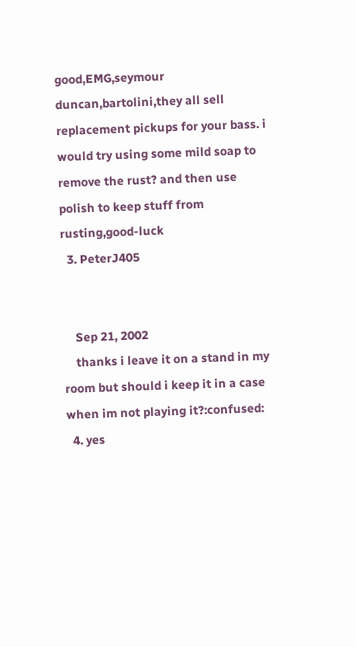good,EMG,seymour duncan,bartolini,they all sell replacement pickups for your bass. i would try using some mild soap to remove the rust? and then use polish to keep stuff from rusting,good-luck
  3. PeterJ405


    Sep 21, 2002
    thanks i leave it on a stand in my room but should i keep it in a case when im not playing it?:confused:
  4. yes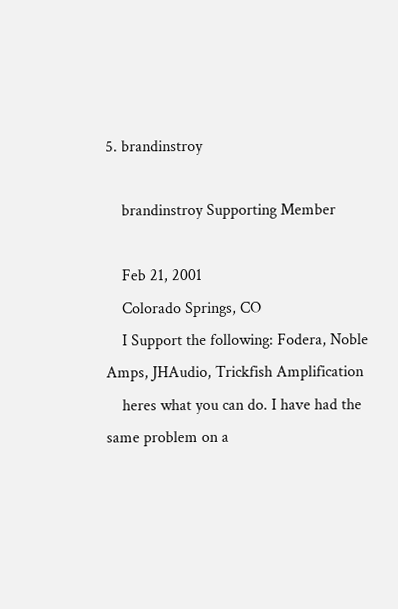5. brandinstroy

    brandinstroy Supporting Member

    Feb 21, 2001
    Colorado Springs, CO
    I Support the following: Fodera, Noble Amps, JHAudio, Trickfish Amplification
    heres what you can do. I have had the same problem on a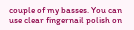couple of my basses. You can use clear fingernail polish on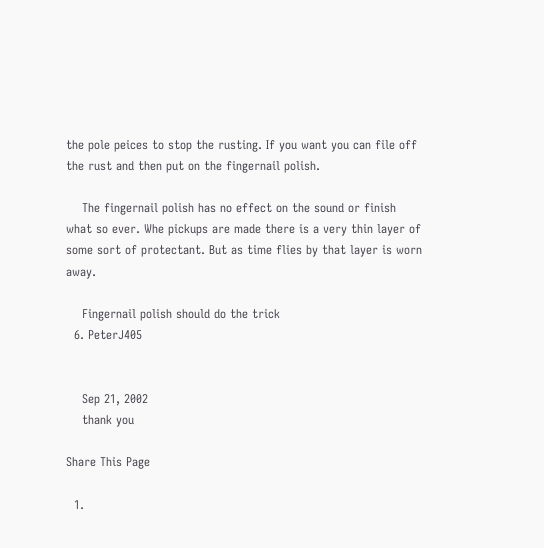the pole peices to stop the rusting. If you want you can file off the rust and then put on the fingernail polish.

    The fingernail polish has no effect on the sound or finish what so ever. Whe pickups are made there is a very thin layer of some sort of protectant. But as time flies by that layer is worn away.

    Fingernail polish should do the trick
  6. PeterJ405


    Sep 21, 2002
    thank you

Share This Page

  1.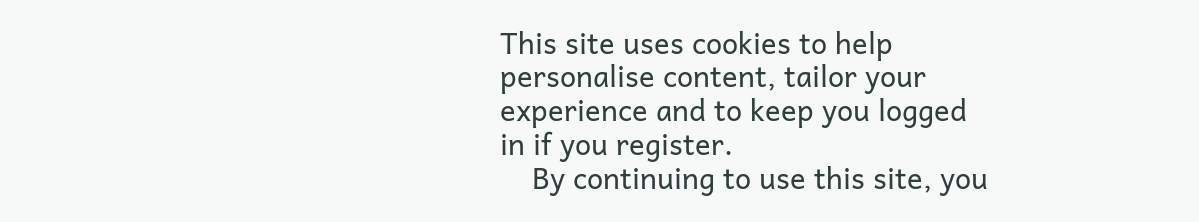This site uses cookies to help personalise content, tailor your experience and to keep you logged in if you register.
    By continuing to use this site, you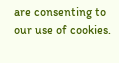are consenting to our use of cookies.